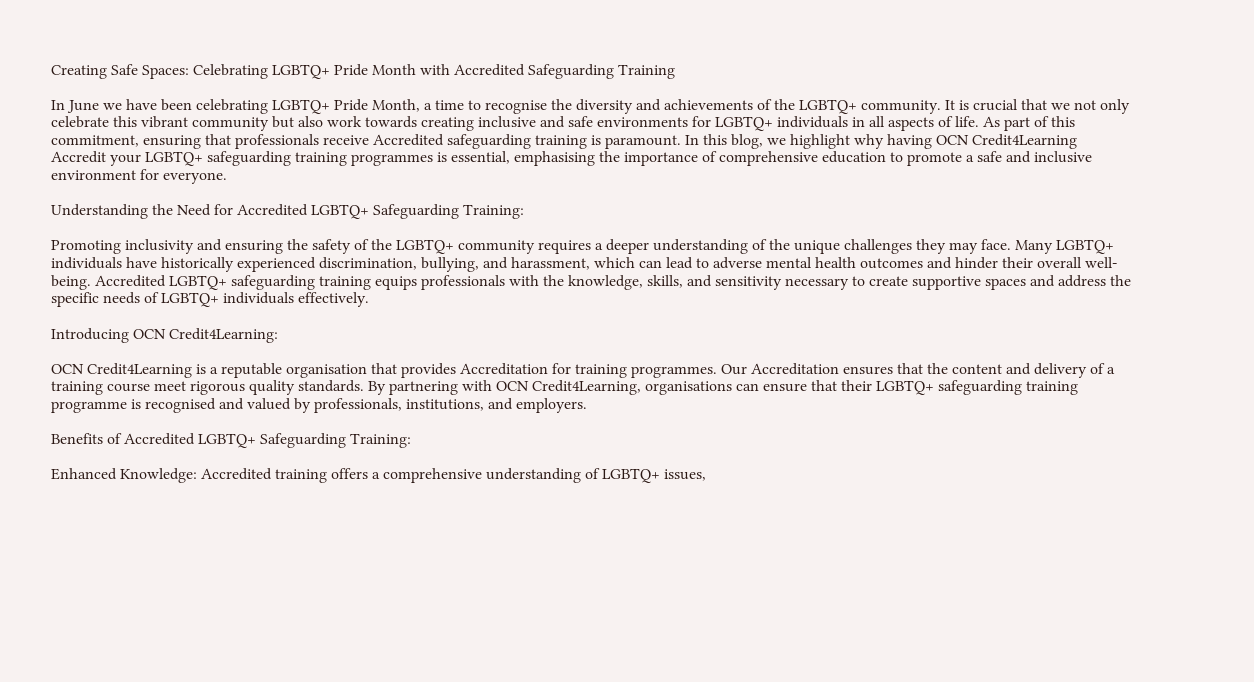Creating Safe Spaces: Celebrating LGBTQ+ Pride Month with Accredited Safeguarding Training

In June we have been celebrating LGBTQ+ Pride Month, a time to recognise the diversity and achievements of the LGBTQ+ community. It is crucial that we not only celebrate this vibrant community but also work towards creating inclusive and safe environments for LGBTQ+ individuals in all aspects of life. As part of this commitment, ensuring that professionals receive Accredited safeguarding training is paramount. In this blog, we highlight why having OCN Credit4Learning Accredit your LGBTQ+ safeguarding training programmes is essential, emphasising the importance of comprehensive education to promote a safe and inclusive environment for everyone.

Understanding the Need for Accredited LGBTQ+ Safeguarding Training:

Promoting inclusivity and ensuring the safety of the LGBTQ+ community requires a deeper understanding of the unique challenges they may face. Many LGBTQ+ individuals have historically experienced discrimination, bullying, and harassment, which can lead to adverse mental health outcomes and hinder their overall well-being. Accredited LGBTQ+ safeguarding training equips professionals with the knowledge, skills, and sensitivity necessary to create supportive spaces and address the specific needs of LGBTQ+ individuals effectively.

Introducing OCN Credit4Learning:

OCN Credit4Learning is a reputable organisation that provides Accreditation for training programmes. Our Accreditation ensures that the content and delivery of a training course meet rigorous quality standards. By partnering with OCN Credit4Learning, organisations can ensure that their LGBTQ+ safeguarding training programme is recognised and valued by professionals, institutions, and employers.

Benefits of Accredited LGBTQ+ Safeguarding Training:

Enhanced Knowledge: Accredited training offers a comprehensive understanding of LGBTQ+ issues,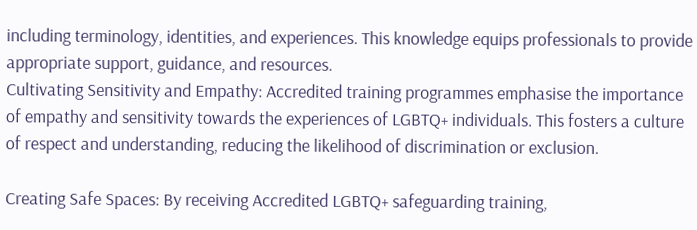including terminology, identities, and experiences. This knowledge equips professionals to provide appropriate support, guidance, and resources.
Cultivating Sensitivity and Empathy: Accredited training programmes emphasise the importance of empathy and sensitivity towards the experiences of LGBTQ+ individuals. This fosters a culture of respect and understanding, reducing the likelihood of discrimination or exclusion.

Creating Safe Spaces: By receiving Accredited LGBTQ+ safeguarding training,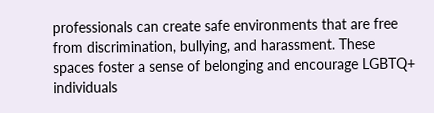professionals can create safe environments that are free from discrimination, bullying, and harassment. These spaces foster a sense of belonging and encourage LGBTQ+ individuals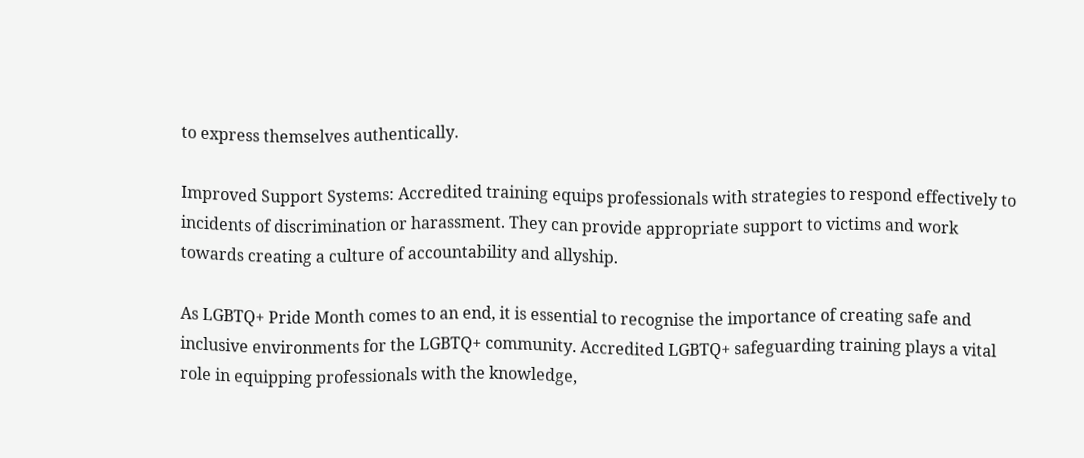to express themselves authentically.

Improved Support Systems: Accredited training equips professionals with strategies to respond effectively to incidents of discrimination or harassment. They can provide appropriate support to victims and work towards creating a culture of accountability and allyship.

As LGBTQ+ Pride Month comes to an end, it is essential to recognise the importance of creating safe and inclusive environments for the LGBTQ+ community. Accredited LGBTQ+ safeguarding training plays a vital role in equipping professionals with the knowledge,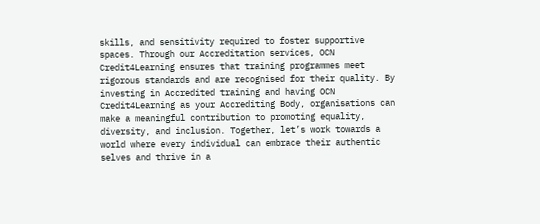skills, and sensitivity required to foster supportive spaces. Through our Accreditation services, OCN Credit4Learning ensures that training programmes meet rigorous standards and are recognised for their quality. By investing in Accredited training and having OCN Credit4Learning as your Accrediting Body, organisations can make a meaningful contribution to promoting equality, diversity, and inclusion. Together, let’s work towards a world where every individual can embrace their authentic selves and thrive in a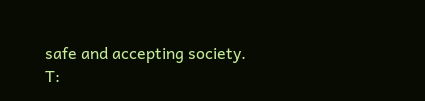safe and accepting society.
T: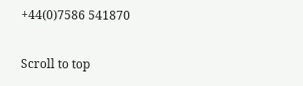+44(0)7586 541870

Scroll to top